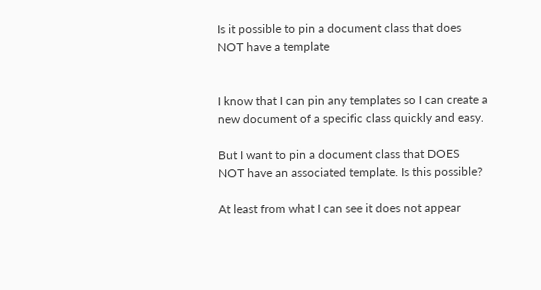Is it possible to pin a document class that does NOT have a template


I know that I can pin any templates so I can create a new document of a specific class quickly and easy.

But I want to pin a document class that DOES NOT have an associated template. Is this possible?

At least from what I can see it does not appear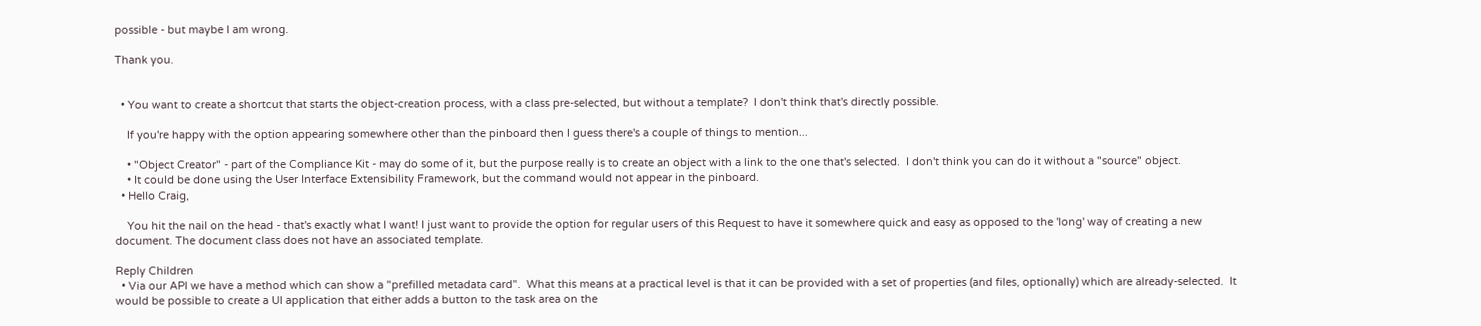possible - but maybe I am wrong.

Thank you.


  • You want to create a shortcut that starts the object-creation process, with a class pre-selected, but without a template?  I don't think that's directly possible.

    If you're happy with the option appearing somewhere other than the pinboard then I guess there's a couple of things to mention...

    • "Object Creator" - part of the Compliance Kit - may do some of it, but the purpose really is to create an object with a link to the one that's selected.  I don't think you can do it without a "source" object.
    • It could be done using the User Interface Extensibility Framework, but the command would not appear in the pinboard.
  • Hello Craig,

    You hit the nail on the head - that's exactly what I want! I just want to provide the option for regular users of this Request to have it somewhere quick and easy as opposed to the 'long' way of creating a new document. The document class does not have an associated template.

Reply Children
  • Via our API we have a method which can show a "prefilled metadata card".  What this means at a practical level is that it can be provided with a set of properties (and files, optionally) which are already-selected.  It would be possible to create a UI application that either adds a button to the task area on the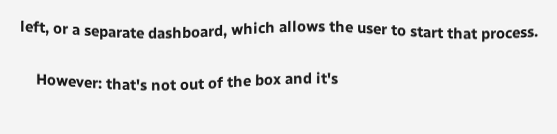left, or a separate dashboard, which allows the user to start that process.

    However: that's not out of the box and it's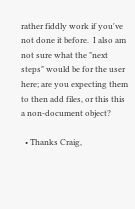rather fiddly work if you've not done it before.  I also am not sure what the "next steps" would be for the user here; are you expecting them to then add files, or this this a non-document object?

  • Thanks Craig,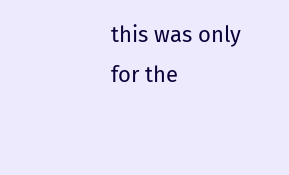this was only for the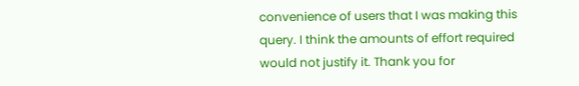convenience of users that I was making this query. I think the amounts of effort required would not justify it. Thank you for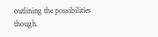outlining the possibilities though.